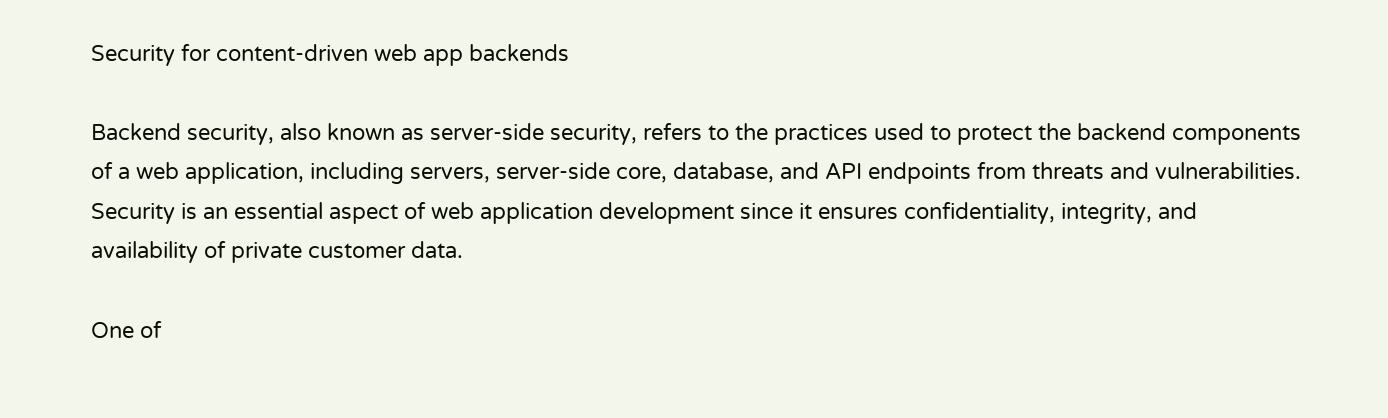Security for content-driven web app backends

Backend security, also known as server-side security, refers to the practices used to protect the backend components of a web application, including servers, server-side core, database, and API endpoints from threats and vulnerabilities. Security is an essential aspect of web application development since it ensures confidentiality, integrity, and availability of private customer data.

One of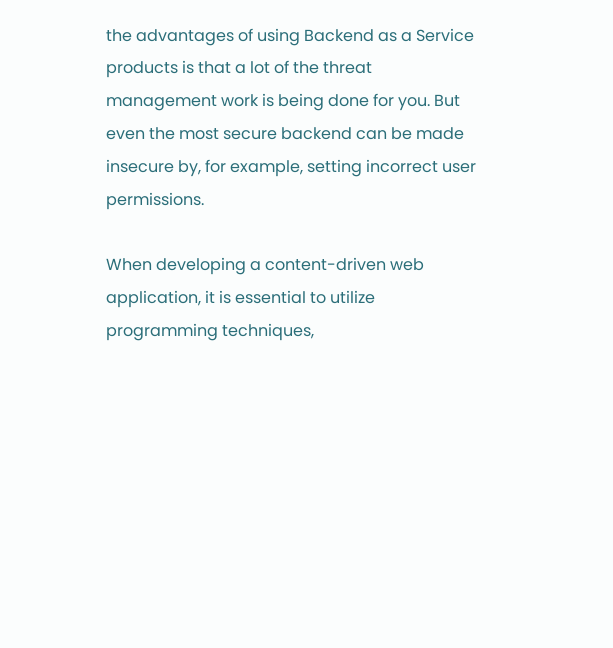the advantages of using Backend as a Service products is that a lot of the threat management work is being done for you. But even the most secure backend can be made insecure by, for example, setting incorrect user permissions.

When developing a content-driven web application, it is essential to utilize programming techniques,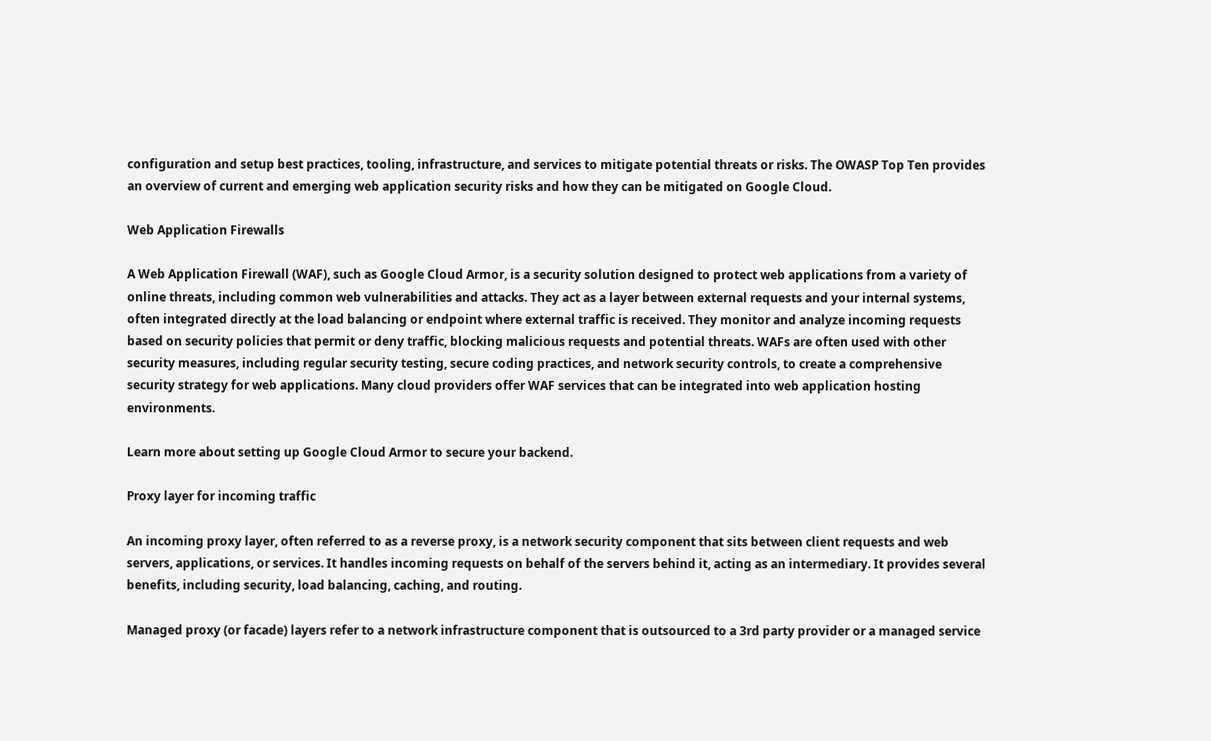configuration and setup best practices, tooling, infrastructure, and services to mitigate potential threats or risks. The OWASP Top Ten provides an overview of current and emerging web application security risks and how they can be mitigated on Google Cloud.

Web Application Firewalls

A Web Application Firewall (WAF), such as Google Cloud Armor, is a security solution designed to protect web applications from a variety of online threats, including common web vulnerabilities and attacks. They act as a layer between external requests and your internal systems, often integrated directly at the load balancing or endpoint where external traffic is received. They monitor and analyze incoming requests based on security policies that permit or deny traffic, blocking malicious requests and potential threats. WAFs are often used with other security measures, including regular security testing, secure coding practices, and network security controls, to create a comprehensive security strategy for web applications. Many cloud providers offer WAF services that can be integrated into web application hosting environments.

Learn more about setting up Google Cloud Armor to secure your backend.

Proxy layer for incoming traffic

An incoming proxy layer, often referred to as a reverse proxy, is a network security component that sits between client requests and web servers, applications, or services. It handles incoming requests on behalf of the servers behind it, acting as an intermediary. It provides several benefits, including security, load balancing, caching, and routing.

Managed proxy (or facade) layers refer to a network infrastructure component that is outsourced to a 3rd party provider or a managed service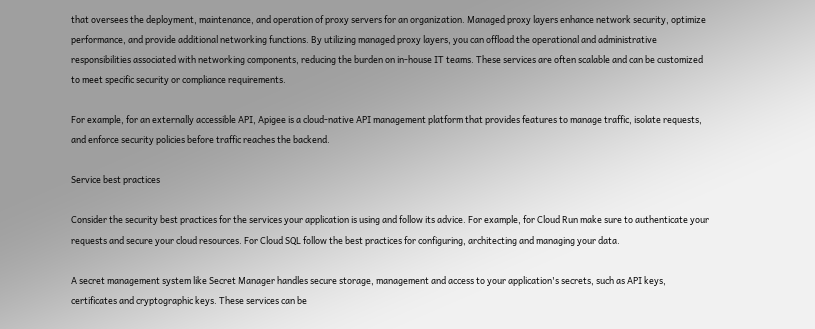that oversees the deployment, maintenance, and operation of proxy servers for an organization. Managed proxy layers enhance network security, optimize performance, and provide additional networking functions. By utilizing managed proxy layers, you can offload the operational and administrative responsibilities associated with networking components, reducing the burden on in-house IT teams. These services are often scalable and can be customized to meet specific security or compliance requirements.

For example, for an externally accessible API, Apigee is a cloud-native API management platform that provides features to manage traffic, isolate requests, and enforce security policies before traffic reaches the backend.

Service best practices

Consider the security best practices for the services your application is using and follow its advice. For example, for Cloud Run make sure to authenticate your requests and secure your cloud resources. For Cloud SQL follow the best practices for configuring, architecting and managing your data.

A secret management system like Secret Manager handles secure storage, management and access to your application's secrets, such as API keys, certificates and cryptographic keys. These services can be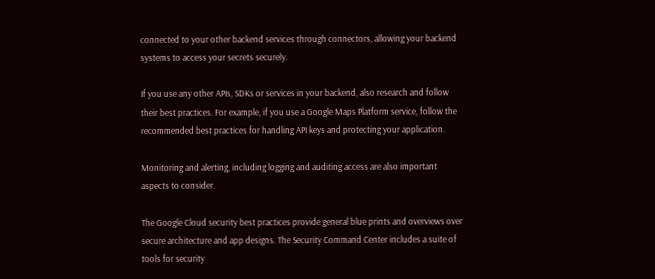connected to your other backend services through connectors, allowing your backend systems to access your secrets securely.

If you use any other APIs, SDKs or services in your backend, also research and follow their best practices. For example, if you use a Google Maps Platform service, follow the recommended best practices for handling API keys and protecting your application.

Monitoring and alerting, including logging and auditing access are also important aspects to consider.

The Google Cloud security best practices provide general blue prints and overviews over secure architecture and app designs. The Security Command Center includes a suite of tools for security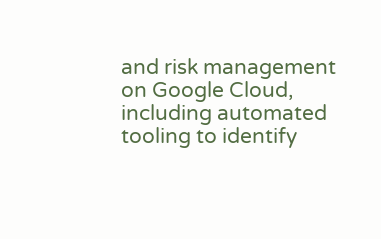and risk management on Google Cloud, including automated tooling to identify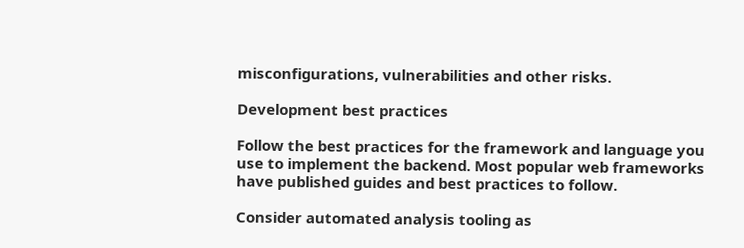misconfigurations, vulnerabilities and other risks.

Development best practices

Follow the best practices for the framework and language you use to implement the backend. Most popular web frameworks have published guides and best practices to follow.

Consider automated analysis tooling as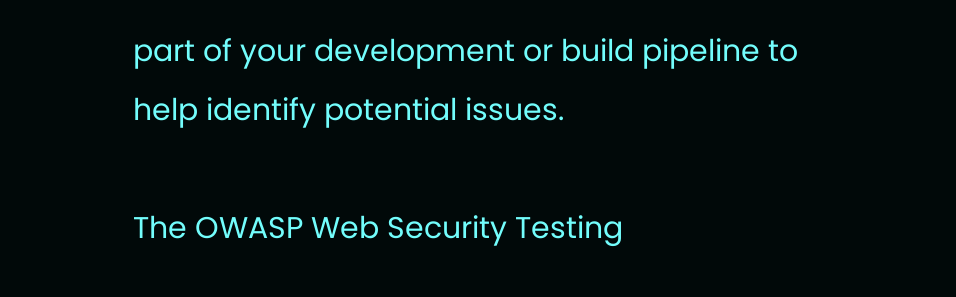part of your development or build pipeline to help identify potential issues.

The OWASP Web Security Testing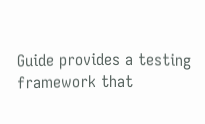Guide provides a testing framework that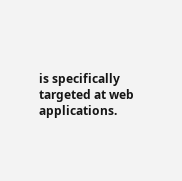is specifically targeted at web applications.